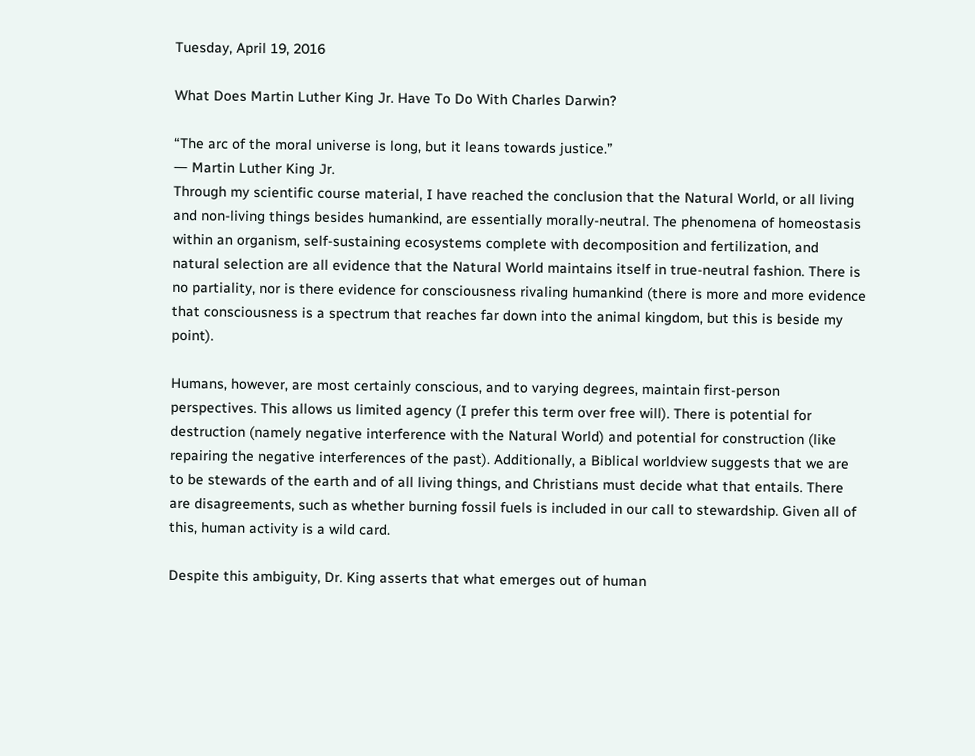Tuesday, April 19, 2016

What Does Martin Luther King Jr. Have To Do With Charles Darwin?

“The arc of the moral universe is long, but it leans towards justice.”
― Martin Luther King Jr.
Through my scientific course material, I have reached the conclusion that the Natural World, or all living and non-living things besides humankind, are essentially morally-neutral. The phenomena of homeostasis within an organism, self-sustaining ecosystems complete with decomposition and fertilization, and natural selection are all evidence that the Natural World maintains itself in true-neutral fashion. There is no partiality, nor is there evidence for consciousness rivaling humankind (there is more and more evidence that consciousness is a spectrum that reaches far down into the animal kingdom, but this is beside my point).

Humans, however, are most certainly conscious, and to varying degrees, maintain first-person perspectives. This allows us limited agency (I prefer this term over free will). There is potential for destruction (namely negative interference with the Natural World) and potential for construction (like repairing the negative interferences of the past). Additionally, a Biblical worldview suggests that we are to be stewards of the earth and of all living things, and Christians must decide what that entails. There are disagreements, such as whether burning fossil fuels is included in our call to stewardship. Given all of this, human activity is a wild card.

Despite this ambiguity, Dr. King asserts that what emerges out of human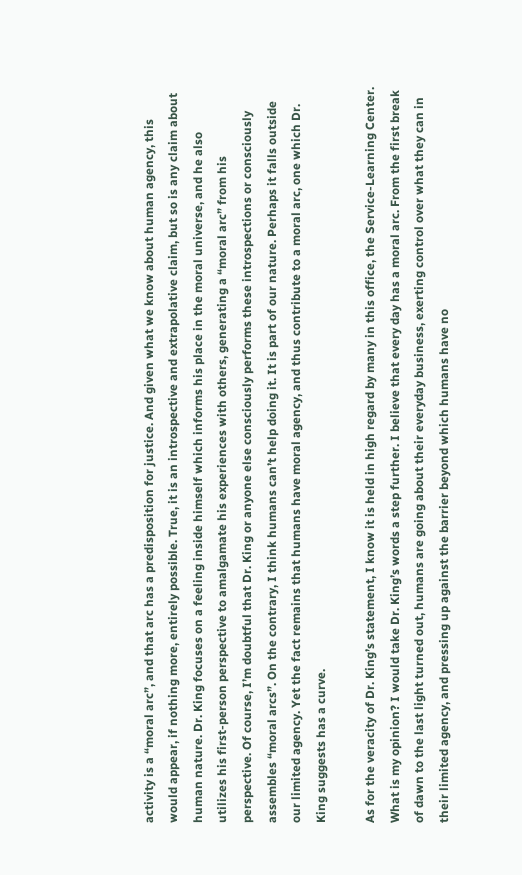activity is a “moral arc”, and that arc has a predisposition for justice. And given what we know about human agency, this would appear, if nothing more, entirely possible. True, it is an introspective and extrapolative claim, but so is any claim about human nature. Dr. King focuses on a feeling inside himself which informs his place in the moral universe, and he also utilizes his first-person perspective to amalgamate his experiences with others, generating a “moral arc” from his perspective. Of course, I’m doubtful that Dr. King or anyone else consciously performs these introspections or consciously assembles “moral arcs”. On the contrary, I think humans can’t help doing it. It is part of our nature. Perhaps it falls outside our limited agency. Yet the fact remains that humans have moral agency, and thus contribute to a moral arc, one which Dr. King suggests has a curve.

As for the veracity of Dr. King’s statement, I know it is held in high regard by many in this office, the Service-Learning Center. What is my opinion? I would take Dr. King’s words a step further. I believe that every day has a moral arc. From the first break of dawn to the last light turned out, humans are going about their everyday business, exerting control over what they can in their limited agency, and pressing up against the barrier beyond which humans have no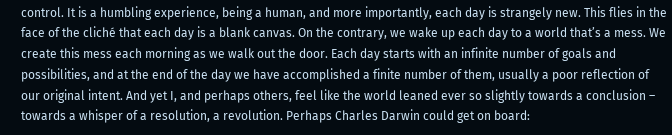control. It is a humbling experience, being a human, and more importantly, each day is strangely new. This flies in the face of the cliché that each day is a blank canvas. On the contrary, we wake up each day to a world that’s a mess. We create this mess each morning as we walk out the door. Each day starts with an infinite number of goals and possibilities, and at the end of the day we have accomplished a finite number of them, usually a poor reflection of our original intent. And yet I, and perhaps others, feel like the world leaned ever so slightly towards a conclusion – towards a whisper of a resolution, a revolution. Perhaps Charles Darwin could get on board: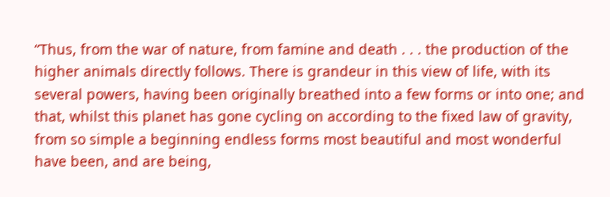“Thus, from the war of nature, from famine and death . . . the production of the higher animals directly follows. There is grandeur in this view of life, with its several powers, having been originally breathed into a few forms or into one; and that, whilst this planet has gone cycling on according to the fixed law of gravity, from so simple a beginning endless forms most beautiful and most wonderful have been, and are being,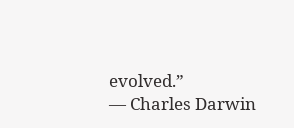evolved.”
― Charles Darwin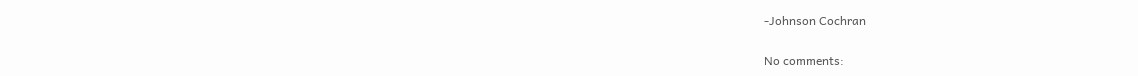-Johnson Cochran

No comments: